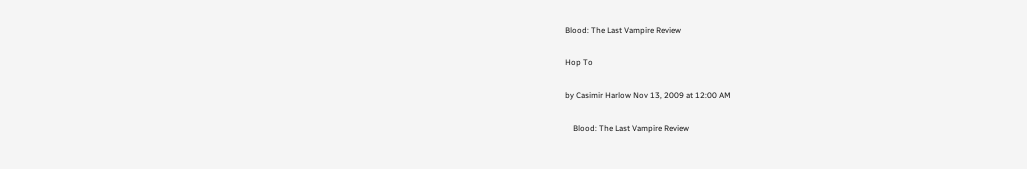Blood: The Last Vampire Review

Hop To

by Casimir Harlow Nov 13, 2009 at 12:00 AM

    Blood: The Last Vampire Review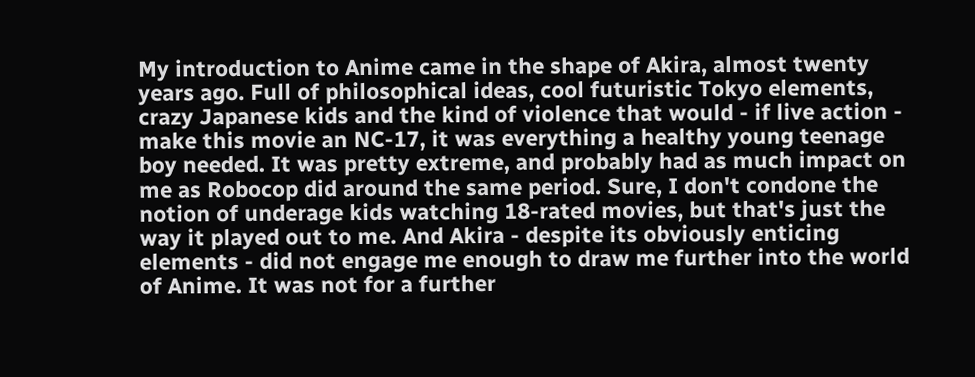My introduction to Anime came in the shape of Akira, almost twenty years ago. Full of philosophical ideas, cool futuristic Tokyo elements, crazy Japanese kids and the kind of violence that would - if live action - make this movie an NC-17, it was everything a healthy young teenage boy needed. It was pretty extreme, and probably had as much impact on me as Robocop did around the same period. Sure, I don't condone the notion of underage kids watching 18-rated movies, but that's just the way it played out to me. And Akira - despite its obviously enticing elements - did not engage me enough to draw me further into the world of Anime. It was not for a further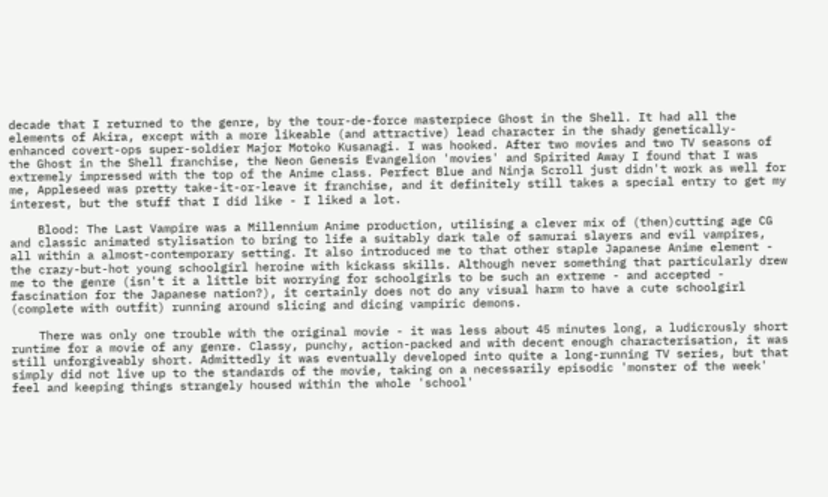decade that I returned to the genre, by the tour-de-force masterpiece Ghost in the Shell. It had all the elements of Akira, except with a more likeable (and attractive) lead character in the shady genetically-enhanced covert-ops super-soldier Major Motoko Kusanagi. I was hooked. After two movies and two TV seasons of the Ghost in the Shell franchise, the Neon Genesis Evangelion 'movies' and Spirited Away I found that I was extremely impressed with the top of the Anime class. Perfect Blue and Ninja Scroll just didn't work as well for me, Appleseed was pretty take-it-or-leave it franchise, and it definitely still takes a special entry to get my interest, but the stuff that I did like - I liked a lot.

    Blood: The Last Vampire was a Millennium Anime production, utilising a clever mix of (then)cutting age CG and classic animated stylisation to bring to life a suitably dark tale of samurai slayers and evil vampires, all within a almost-contemporary setting. It also introduced me to that other staple Japanese Anime element - the crazy-but-hot young schoolgirl heroine with kickass skills. Although never something that particularly drew me to the genre (isn't it a little bit worrying for schoolgirls to be such an extreme - and accepted - fascination for the Japanese nation?), it certainly does not do any visual harm to have a cute schoolgirl (complete with outfit) running around slicing and dicing vampiric demons.

    There was only one trouble with the original movie - it was less about 45 minutes long, a ludicrously short runtime for a movie of any genre. Classy, punchy, action-packed and with decent enough characterisation, it was still unforgiveably short. Admittedly it was eventually developed into quite a long-running TV series, but that simply did not live up to the standards of the movie, taking on a necessarily episodic 'monster of the week' feel and keeping things strangely housed within the whole 'school'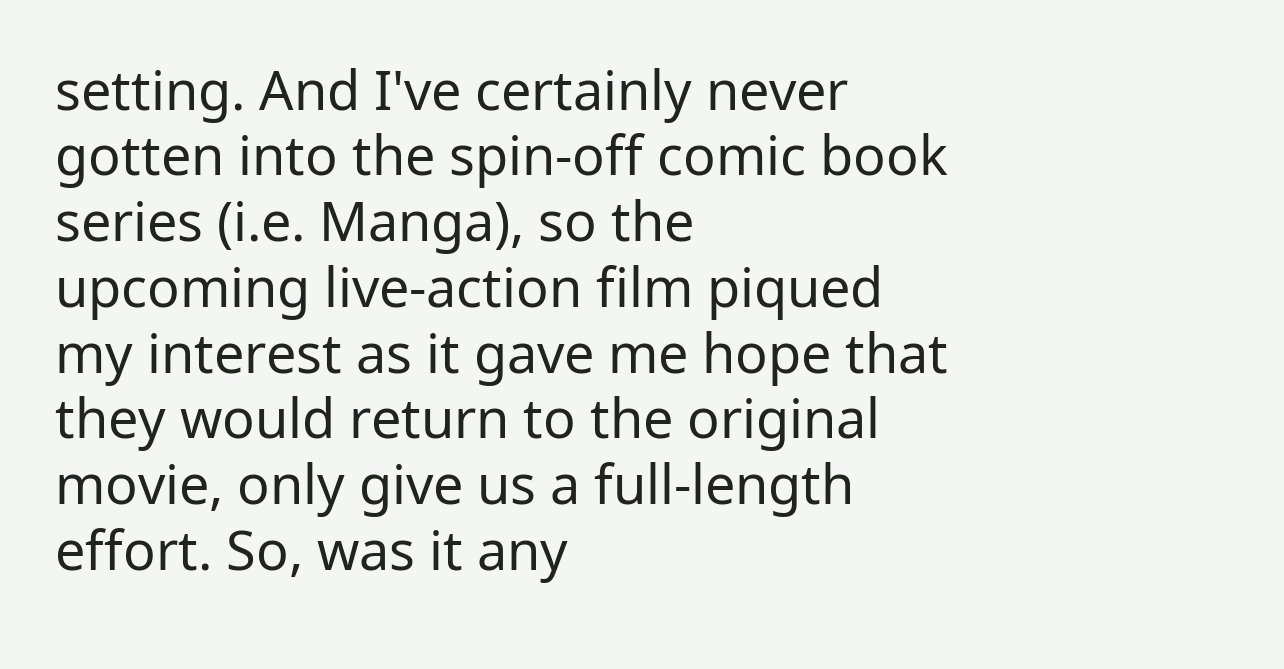setting. And I've certainly never gotten into the spin-off comic book series (i.e. Manga), so the upcoming live-action film piqued my interest as it gave me hope that they would return to the original movie, only give us a full-length effort. So, was it any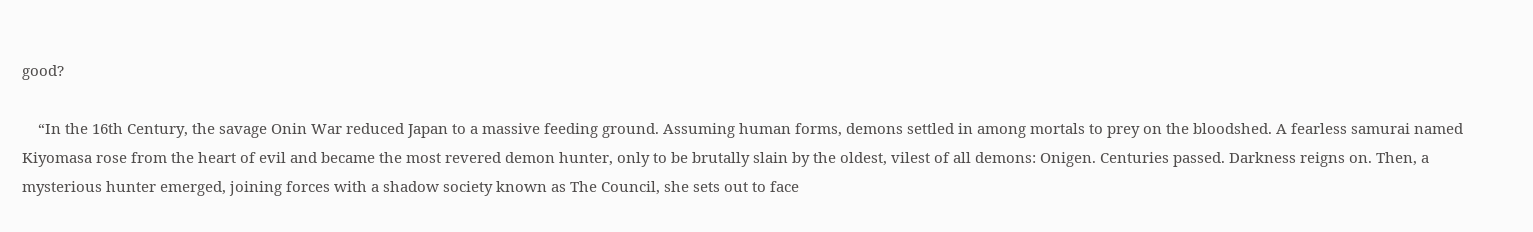good?

    “In the 16th Century, the savage Onin War reduced Japan to a massive feeding ground. Assuming human forms, demons settled in among mortals to prey on the bloodshed. A fearless samurai named Kiyomasa rose from the heart of evil and became the most revered demon hunter, only to be brutally slain by the oldest, vilest of all demons: Onigen. Centuries passed. Darkness reigns on. Then, a mysterious hunter emerged, joining forces with a shadow society known as The Council, she sets out to face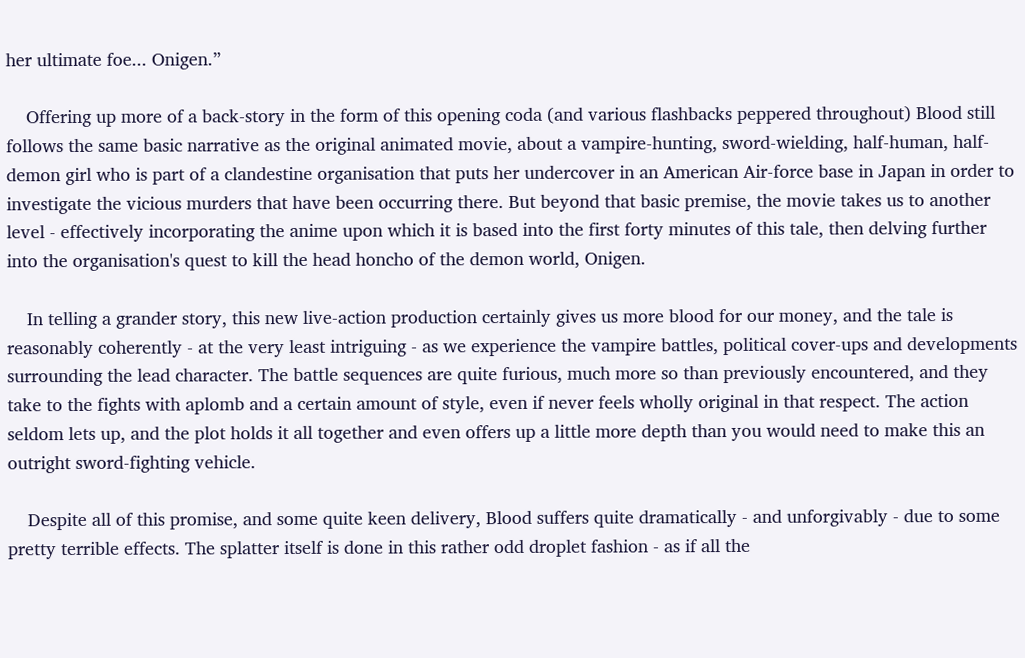her ultimate foe... Onigen.”

    Offering up more of a back-story in the form of this opening coda (and various flashbacks peppered throughout) Blood still follows the same basic narrative as the original animated movie, about a vampire-hunting, sword-wielding, half-human, half-demon girl who is part of a clandestine organisation that puts her undercover in an American Air-force base in Japan in order to investigate the vicious murders that have been occurring there. But beyond that basic premise, the movie takes us to another level - effectively incorporating the anime upon which it is based into the first forty minutes of this tale, then delving further into the organisation's quest to kill the head honcho of the demon world, Onigen.

    In telling a grander story, this new live-action production certainly gives us more blood for our money, and the tale is reasonably coherently - at the very least intriguing - as we experience the vampire battles, political cover-ups and developments surrounding the lead character. The battle sequences are quite furious, much more so than previously encountered, and they take to the fights with aplomb and a certain amount of style, even if never feels wholly original in that respect. The action seldom lets up, and the plot holds it all together and even offers up a little more depth than you would need to make this an outright sword-fighting vehicle.

    Despite all of this promise, and some quite keen delivery, Blood suffers quite dramatically - and unforgivably - due to some pretty terrible effects. The splatter itself is done in this rather odd droplet fashion - as if all the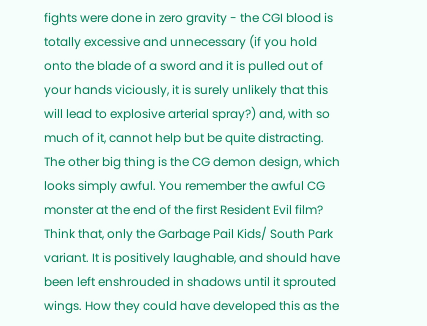fights were done in zero gravity - the CGI blood is totally excessive and unnecessary (if you hold onto the blade of a sword and it is pulled out of your hands viciously, it is surely unlikely that this will lead to explosive arterial spray?) and, with so much of it, cannot help but be quite distracting. The other big thing is the CG demon design, which looks simply awful. You remember the awful CG monster at the end of the first Resident Evil film? Think that, only the Garbage Pail Kids/ South Park variant. It is positively laughable, and should have been left enshrouded in shadows until it sprouted wings. How they could have developed this as the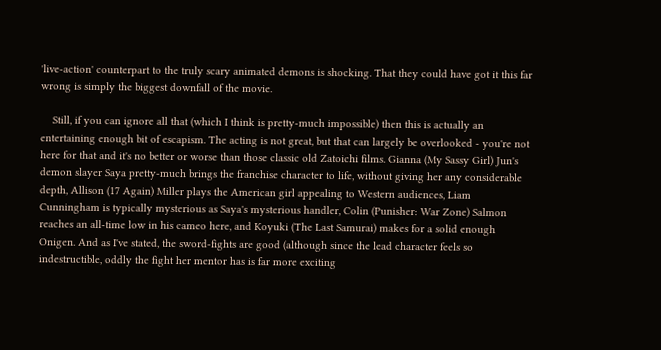'live-action' counterpart to the truly scary animated demons is shocking. That they could have got it this far wrong is simply the biggest downfall of the movie.

    Still, if you can ignore all that (which I think is pretty-much impossible) then this is actually an entertaining enough bit of escapism. The acting is not great, but that can largely be overlooked - you're not here for that and it's no better or worse than those classic old Zatoichi films. Gianna (My Sassy Girl) Jun's demon slayer Saya pretty-much brings the franchise character to life, without giving her any considerable depth, Allison (17 Again) Miller plays the American girl appealing to Western audiences, Liam Cunningham is typically mysterious as Saya's mysterious handler, Colin (Punisher: War Zone) Salmon reaches an all-time low in his cameo here, and Koyuki (The Last Samurai) makes for a solid enough Onigen. And as I've stated, the sword-fights are good (although since the lead character feels so indestructible, oddly the fight her mentor has is far more exciting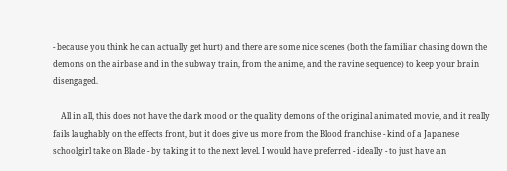- because you think he can actually get hurt) and there are some nice scenes (both the familiar chasing down the demons on the airbase and in the subway train, from the anime, and the ravine sequence) to keep your brain disengaged.

    All in all, this does not have the dark mood or the quality demons of the original animated movie, and it really fails laughably on the effects front, but it does give us more from the Blood franchise - kind of a Japanese schoolgirl take on Blade - by taking it to the next level. I would have preferred - ideally - to just have an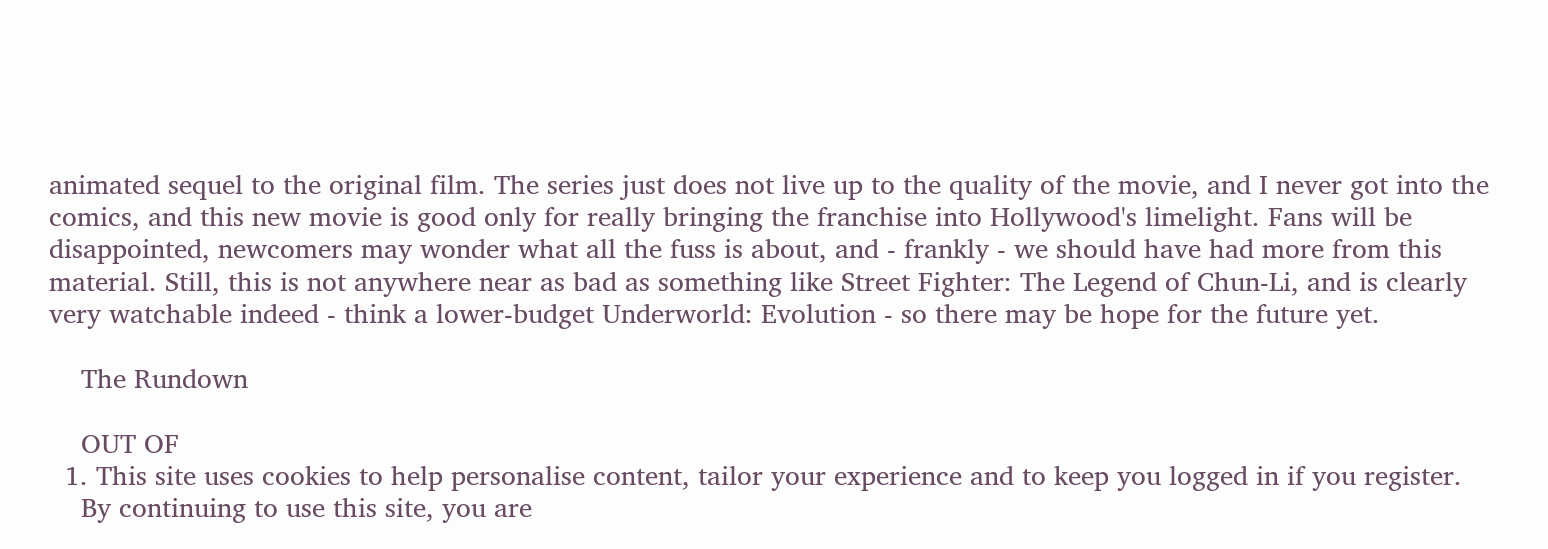animated sequel to the original film. The series just does not live up to the quality of the movie, and I never got into the comics, and this new movie is good only for really bringing the franchise into Hollywood's limelight. Fans will be disappointed, newcomers may wonder what all the fuss is about, and - frankly - we should have had more from this material. Still, this is not anywhere near as bad as something like Street Fighter: The Legend of Chun-Li, and is clearly very watchable indeed - think a lower-budget Underworld: Evolution - so there may be hope for the future yet.

    The Rundown

    OUT OF
  1. This site uses cookies to help personalise content, tailor your experience and to keep you logged in if you register.
    By continuing to use this site, you are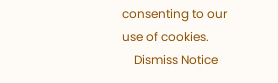consenting to our use of cookies.
    Dismiss Notice